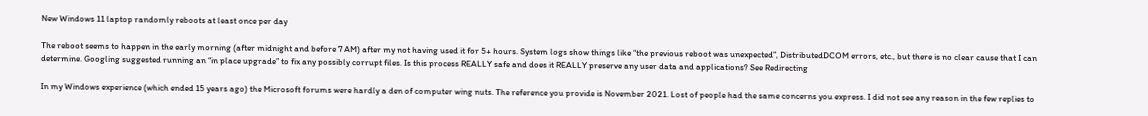New Windows 11 laptop randomly reboots at least once per day

The reboot seems to happen in the early morning (after midnight and before 7 AM) after my not having used it for 5+ hours. System logs show things like “the previous reboot was unexpected”, DistributedDCOM errors, etc., but there is no clear cause that I can determine. Googling suggested running an “in place upgrade” to fix any possibly corrupt files. Is this process REALLY safe and does it REALLY preserve any user data and applications? See Redirecting

In my Windows experience (which ended 15 years ago) the Microsoft forums were hardly a den of computer wing nuts. The reference you provide is November 2021. Lost of people had the same concerns you express. I did not see any reason in the few replies to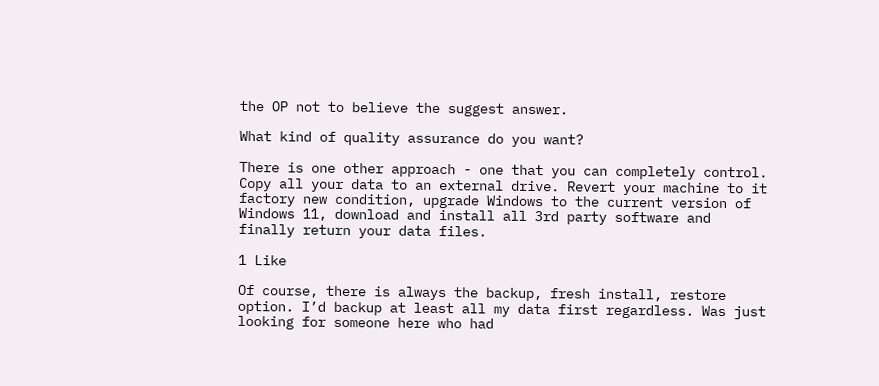the OP not to believe the suggest answer.

What kind of quality assurance do you want?

There is one other approach - one that you can completely control. Copy all your data to an external drive. Revert your machine to it factory new condition, upgrade Windows to the current version of Windows 11, download and install all 3rd party software and finally return your data files.

1 Like

Of course, there is always the backup, fresh install, restore option. I’d backup at least all my data first regardless. Was just looking for someone here who had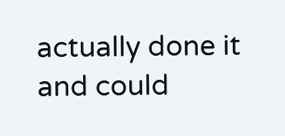actually done it and could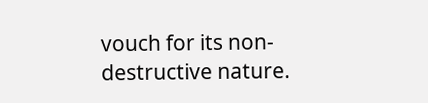vouch for its non-destructive nature.